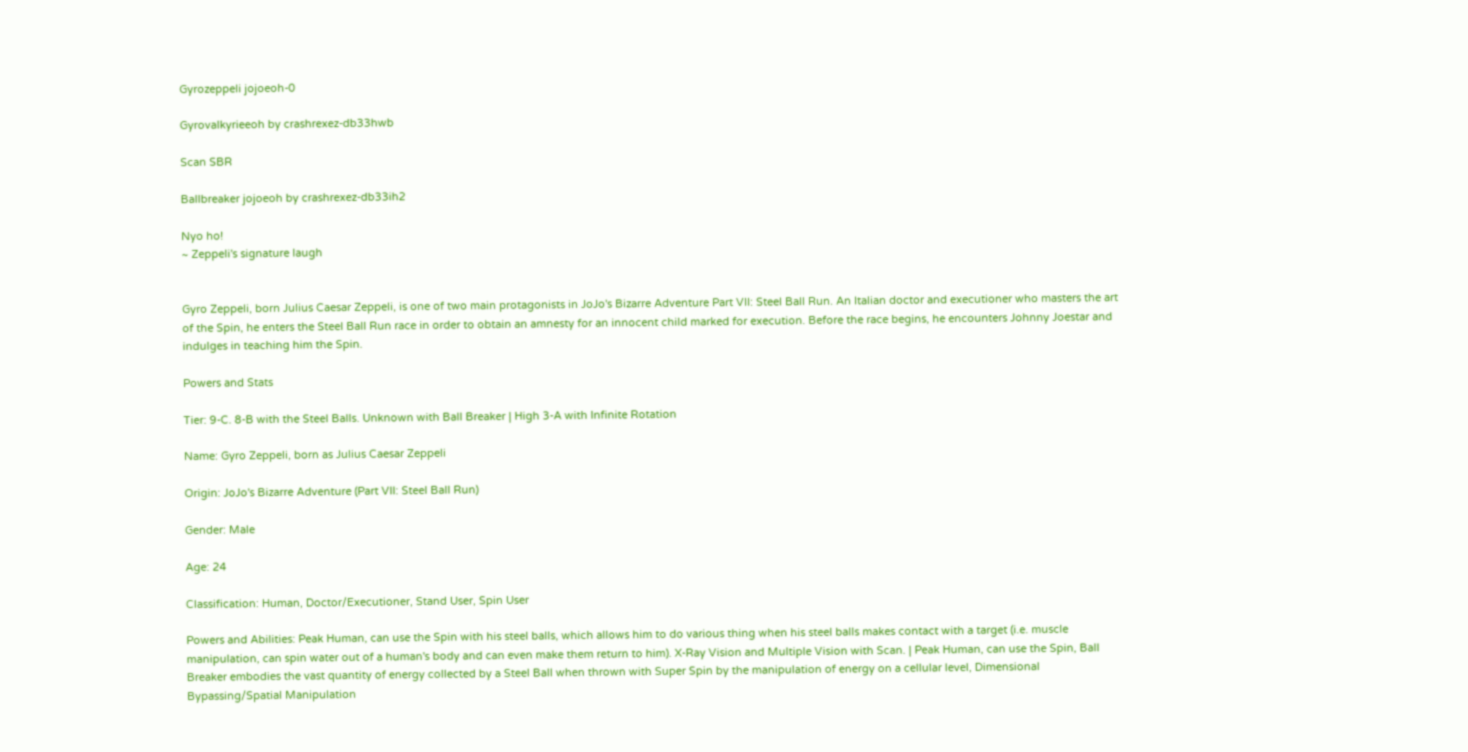Gyrozeppeli jojoeoh-0

Gyrovalkyrieeoh by crashrexez-db33hwb

Scan SBR

Ballbreaker jojoeoh by crashrexez-db33ih2

Nyo ho!
~ Zeppeli's signature laugh


Gyro Zeppeli, born Julius Caesar Zeppeli, is one of two main protagonists in JoJo's Bizarre Adventure Part VII: Steel Ball Run. An Italian doctor and executioner who masters the art of the Spin, he enters the Steel Ball Run race in order to obtain an amnesty for an innocent child marked for execution. Before the race begins, he encounters Johnny Joestar and indulges in teaching him the Spin.

Powers and Stats

Tier: 9-C. 8-B with the Steel Balls. Unknown with Ball Breaker | High 3-A with Infinite Rotation

Name: Gyro Zeppeli, born as Julius Caesar Zeppeli

Origin: JoJo's Bizarre Adventure (Part VII: Steel Ball Run)

Gender: Male

Age: 24

Classification: Human, Doctor/Executioner, Stand User, Spin User

Powers and Abilities: Peak Human, can use the Spin with his steel balls, which allows him to do various thing when his steel balls makes contact with a target (i.e. muscle manipulation, can spin water out of a human's body and can even make them return to him). X-Ray Vision and Multiple Vision with Scan. | Peak Human, can use the Spin, Ball Breaker embodies the vast quantity of energy collected by a Steel Ball when thrown with Super Spin by the manipulation of energy on a cellular level, Dimensional Bypassing/Spatial Manipulation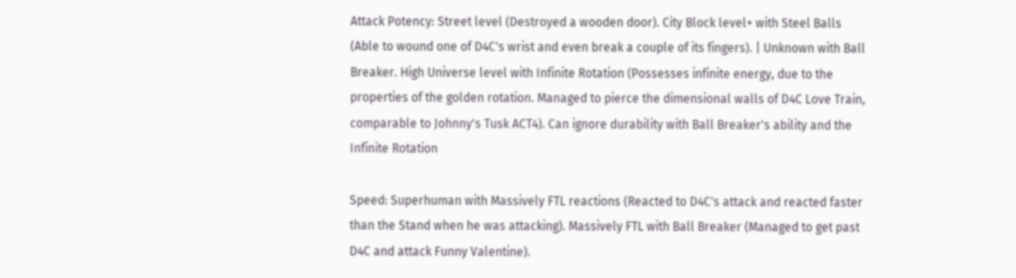Attack Potency: Street level (Destroyed a wooden door). City Block level+ with Steel Balls (Able to wound one of D4C's wrist and even break a couple of its fingers). | Unknown with Ball Breaker. High Universe level with Infinite Rotation (Possesses infinite energy, due to the properties of the golden rotation. Managed to pierce the dimensional walls of D4C Love Train, comparable to Johnny's Tusk ACT4). Can ignore durability with Ball Breaker's ability and the Infinite Rotation

Speed: Superhuman with Massively FTL reactions (Reacted to D4C's attack and reacted faster than the Stand when he was attacking). Massively FTL with Ball Breaker (Managed to get past D4C and attack Funny Valentine).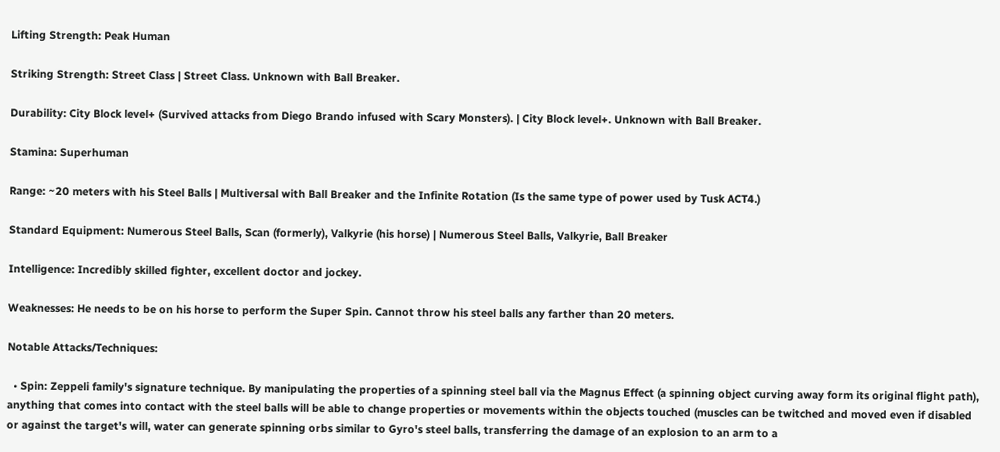Lifting Strength: Peak Human

Striking Strength: Street Class | Street Class. Unknown with Ball Breaker.

Durability: City Block level+ (Survived attacks from Diego Brando infused with Scary Monsters). | City Block level+. Unknown with Ball Breaker.

Stamina: Superhuman

Range: ~20 meters with his Steel Balls | Multiversal with Ball Breaker and the Infinite Rotation (Is the same type of power used by Tusk ACT4.)

Standard Equipment: Numerous Steel Balls, Scan (formerly), Valkyrie (his horse) | Numerous Steel Balls, Valkyrie, Ball Breaker

Intelligence: Incredibly skilled fighter, excellent doctor and jockey.

Weaknesses: He needs to be on his horse to perform the Super Spin. Cannot throw his steel balls any farther than 20 meters.

Notable Attacks/Techniques:

  • Spin: Zeppeli family's signature technique. By manipulating the properties of a spinning steel ball via the Magnus Effect (a spinning object curving away form its original flight path), anything that comes into contact with the steel balls will be able to change properties or movements within the objects touched (muscles can be twitched and moved even if disabled or against the target's will, water can generate spinning orbs similar to Gyro's steel balls, transferring the damage of an explosion to an arm to a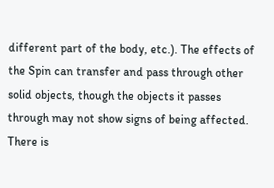different part of the body, etc.). The effects of the Spin can transfer and pass through other solid objects, though the objects it passes through may not show signs of being affected. There is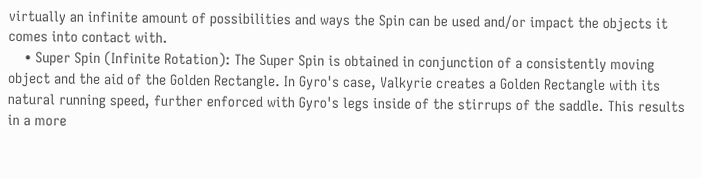virtually an infinite amount of possibilities and ways the Spin can be used and/or impact the objects it comes into contact with.
    • Super Spin (Infinite Rotation): The Super Spin is obtained in conjunction of a consistently moving object and the aid of the Golden Rectangle. In Gyro's case, Valkyrie creates a Golden Rectangle with its natural running speed, further enforced with Gyro's legs inside of the stirrups of the saddle. This results in a more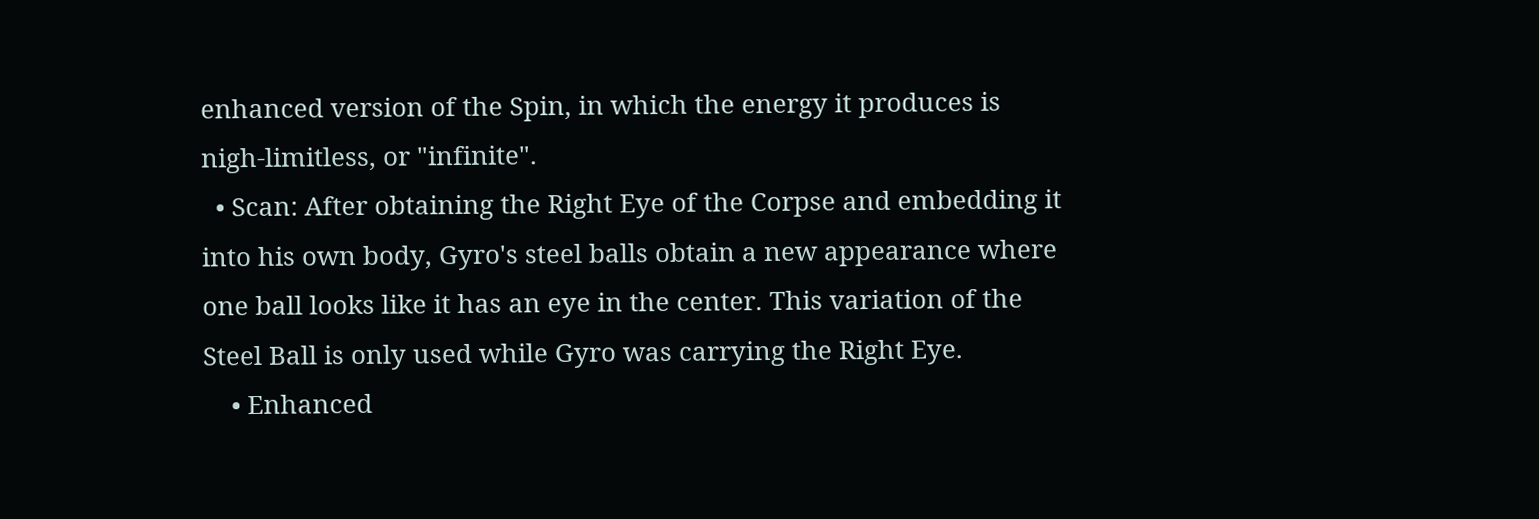enhanced version of the Spin, in which the energy it produces is nigh-limitless, or "infinite".
  • Scan: After obtaining the Right Eye of the Corpse and embedding it into his own body, Gyro's steel balls obtain a new appearance where one ball looks like it has an eye in the center. This variation of the Steel Ball is only used while Gyro was carrying the Right Eye.
    • Enhanced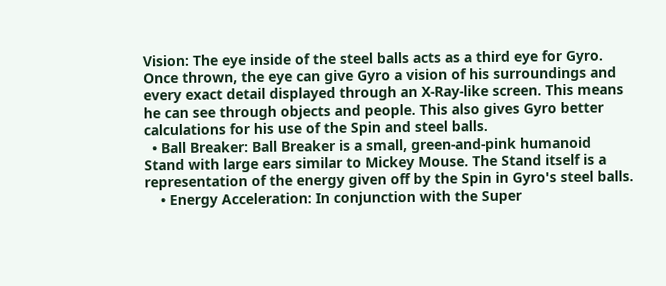Vision: The eye inside of the steel balls acts as a third eye for Gyro. Once thrown, the eye can give Gyro a vision of his surroundings and every exact detail displayed through an X-Ray-like screen. This means he can see through objects and people. This also gives Gyro better calculations for his use of the Spin and steel balls.
  • Ball Breaker: Ball Breaker is a small, green-and-pink humanoid Stand with large ears similar to Mickey Mouse. The Stand itself is a representation of the energy given off by the Spin in Gyro's steel balls.
    • Energy Acceleration: In conjunction with the Super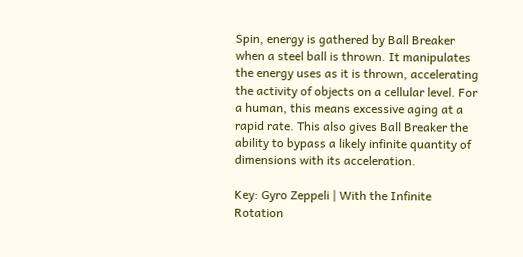Spin, energy is gathered by Ball Breaker when a steel ball is thrown. It manipulates the energy uses as it is thrown, accelerating the activity of objects on a cellular level. For a human, this means excessive aging at a rapid rate. This also gives Ball Breaker the ability to bypass a likely infinite quantity of dimensions with its acceleration.

Key: Gyro Zeppeli | With the Infinite Rotation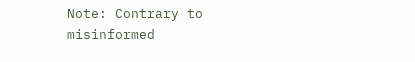Note: Contrary to misinformed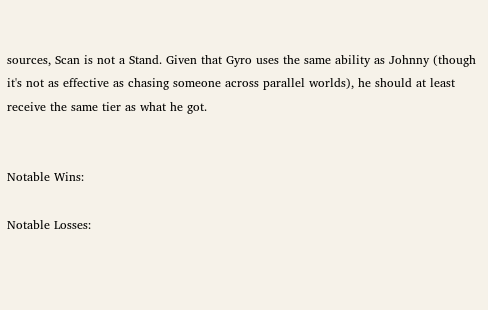sources, Scan is not a Stand. Given that Gyro uses the same ability as Johnny (though it's not as effective as chasing someone across parallel worlds), he should at least receive the same tier as what he got.


Notable Wins:

Notable Losses: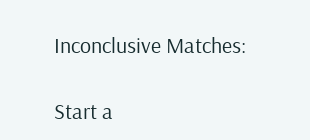Inconclusive Matches:

Start a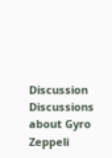Discussion Discussions about Gyro Zeppeli